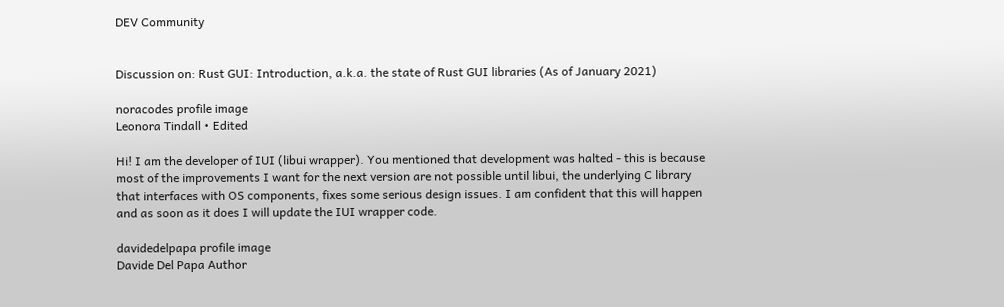DEV Community


Discussion on: Rust GUI: Introduction, a.k.a. the state of Rust GUI libraries (As of January 2021)

noracodes profile image
Leonora Tindall • Edited

Hi! I am the developer of IUI (libui wrapper). You mentioned that development was halted - this is because most of the improvements I want for the next version are not possible until libui, the underlying C library that interfaces with OS components, fixes some serious design issues. I am confident that this will happen and as soon as it does I will update the IUI wrapper code.

davidedelpapa profile image
Davide Del Papa Author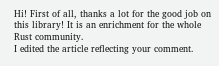Hi! First of all, thanks a lot for the good job on this library! It is an enrichment for the whole Rust community.
I edited the article reflecting your comment.